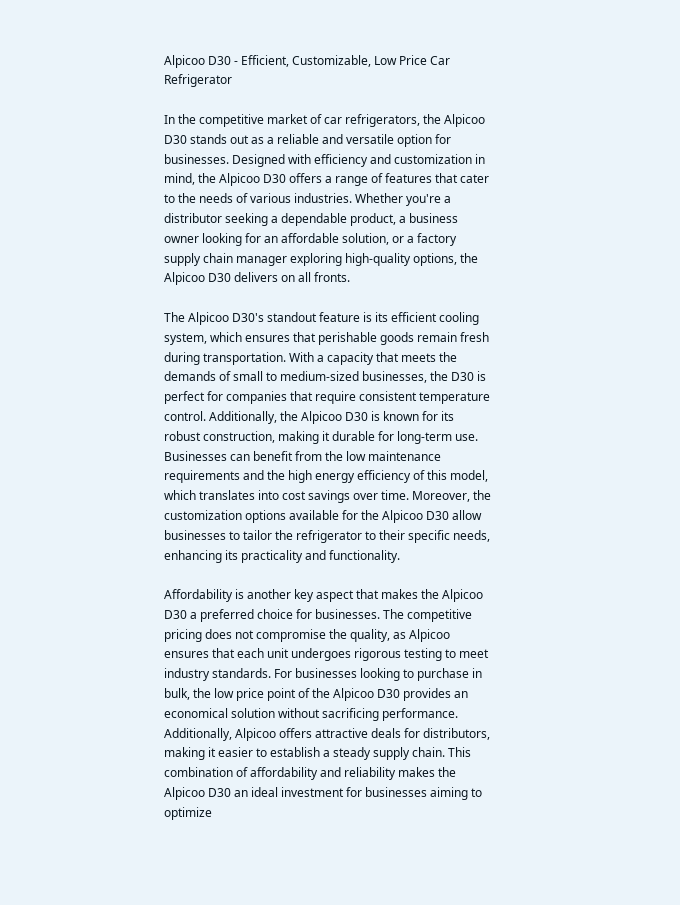Alpicoo D30 - Efficient, Customizable, Low Price Car Refrigerator

In the competitive market of car refrigerators, the Alpicoo D30 stands out as a reliable and versatile option for businesses. Designed with efficiency and customization in mind, the Alpicoo D30 offers a range of features that cater to the needs of various industries. Whether you're a distributor seeking a dependable product, a business owner looking for an affordable solution, or a factory supply chain manager exploring high-quality options, the Alpicoo D30 delivers on all fronts.

The Alpicoo D30's standout feature is its efficient cooling system, which ensures that perishable goods remain fresh during transportation. With a capacity that meets the demands of small to medium-sized businesses, the D30 is perfect for companies that require consistent temperature control. Additionally, the Alpicoo D30 is known for its robust construction, making it durable for long-term use. Businesses can benefit from the low maintenance requirements and the high energy efficiency of this model, which translates into cost savings over time. Moreover, the customization options available for the Alpicoo D30 allow businesses to tailor the refrigerator to their specific needs, enhancing its practicality and functionality.

Affordability is another key aspect that makes the Alpicoo D30 a preferred choice for businesses. The competitive pricing does not compromise the quality, as Alpicoo ensures that each unit undergoes rigorous testing to meet industry standards. For businesses looking to purchase in bulk, the low price point of the Alpicoo D30 provides an economical solution without sacrificing performance. Additionally, Alpicoo offers attractive deals for distributors, making it easier to establish a steady supply chain. This combination of affordability and reliability makes the Alpicoo D30 an ideal investment for businesses aiming to optimize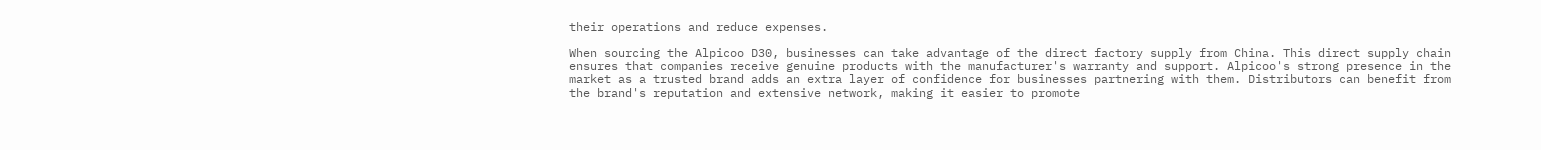their operations and reduce expenses.

When sourcing the Alpicoo D30, businesses can take advantage of the direct factory supply from China. This direct supply chain ensures that companies receive genuine products with the manufacturer's warranty and support. Alpicoo's strong presence in the market as a trusted brand adds an extra layer of confidence for businesses partnering with them. Distributors can benefit from the brand's reputation and extensive network, making it easier to promote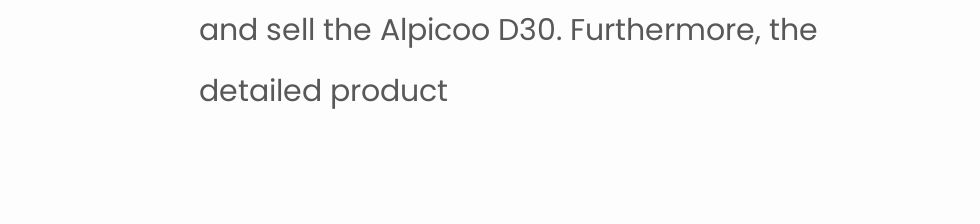and sell the Alpicoo D30. Furthermore, the detailed product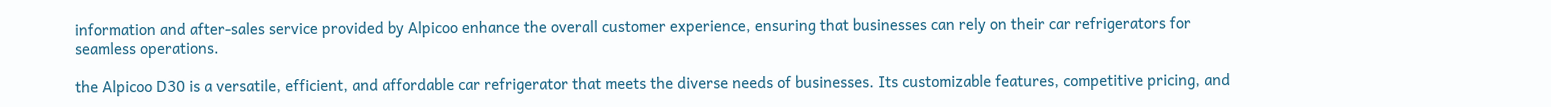information and after-sales service provided by Alpicoo enhance the overall customer experience, ensuring that businesses can rely on their car refrigerators for seamless operations.

the Alpicoo D30 is a versatile, efficient, and affordable car refrigerator that meets the diverse needs of businesses. Its customizable features, competitive pricing, and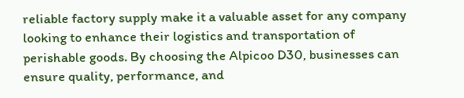reliable factory supply make it a valuable asset for any company looking to enhance their logistics and transportation of perishable goods. By choosing the Alpicoo D30, businesses can ensure quality, performance, and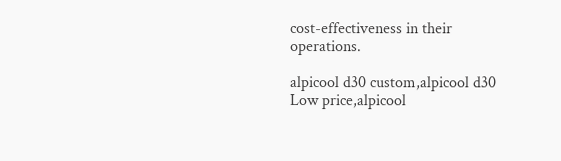cost-effectiveness in their operations.

alpicool d30 custom,alpicool d30 Low price,alpicool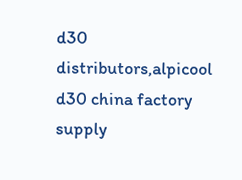d30 distributors,alpicool d30 china factory supply